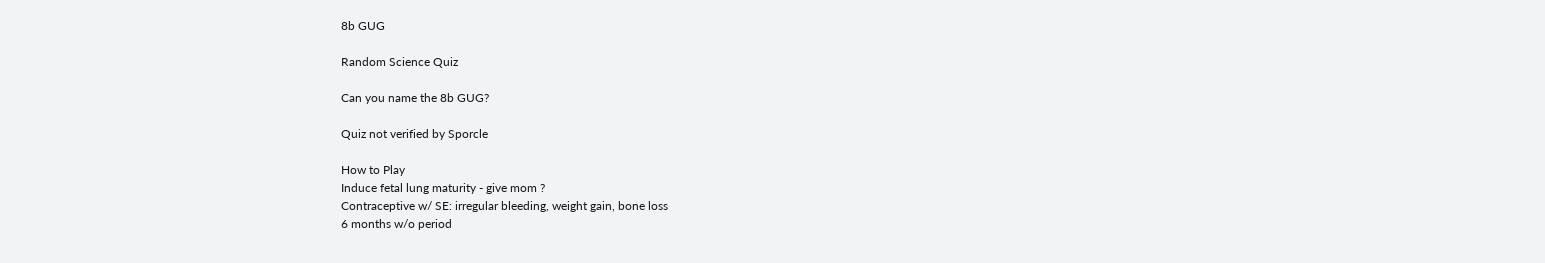8b GUG

Random Science Quiz

Can you name the 8b GUG?

Quiz not verified by Sporcle

How to Play
Induce fetal lung maturity - give mom ?
Contraceptive w/ SE: irregular bleeding, weight gain, bone loss
6 months w/o period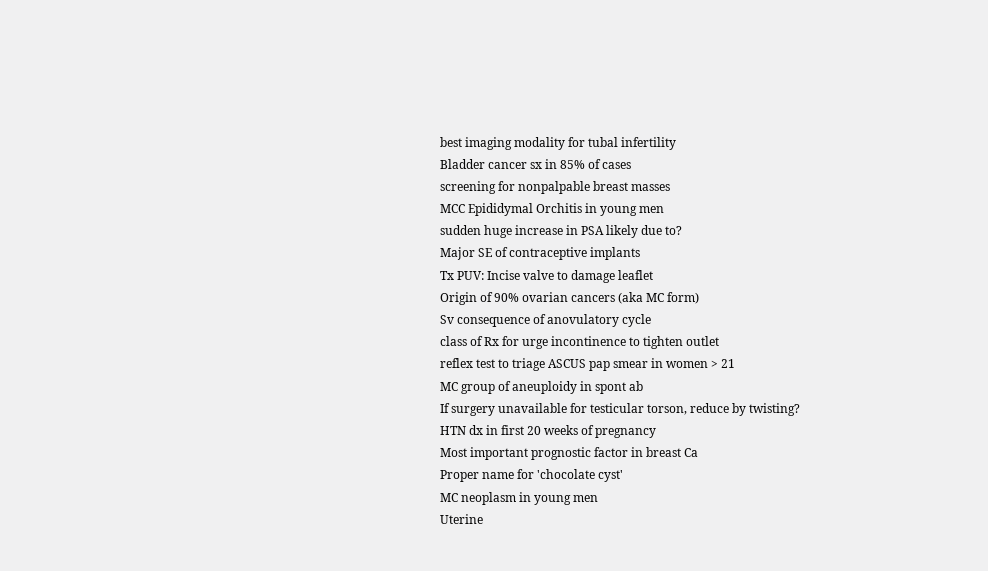best imaging modality for tubal infertility
Bladder cancer sx in 85% of cases
screening for nonpalpable breast masses
MCC Epididymal Orchitis in young men
sudden huge increase in PSA likely due to?
Major SE of contraceptive implants
Tx PUV: Incise valve to damage leaflet
Origin of 90% ovarian cancers (aka MC form)
Sv consequence of anovulatory cycle
class of Rx for urge incontinence to tighten outlet
reflex test to triage ASCUS pap smear in women > 21
MC group of aneuploidy in spont ab
If surgery unavailable for testicular torson, reduce by twisting?
HTN dx in first 20 weeks of pregnancy
Most important prognostic factor in breast Ca
Proper name for 'chocolate cyst'
MC neoplasm in young men
Uterine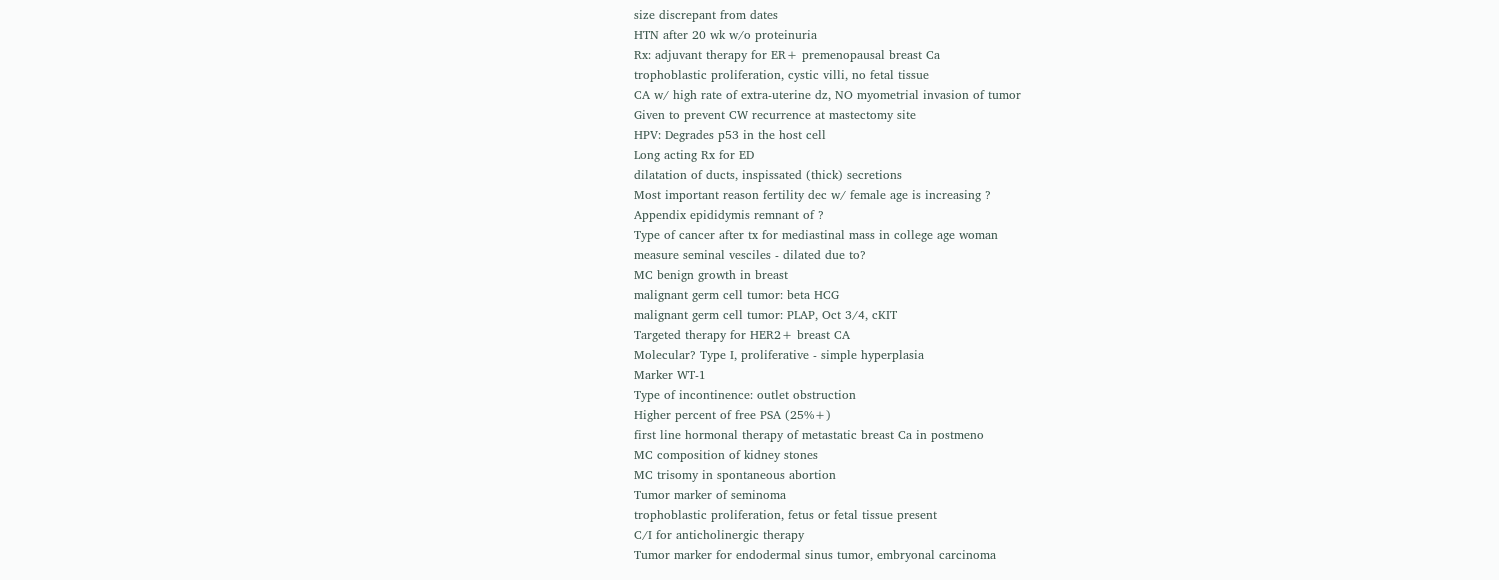size discrepant from dates
HTN after 20 wk w/o proteinuria
Rx: adjuvant therapy for ER+ premenopausal breast Ca
trophoblastic proliferation, cystic villi, no fetal tissue
CA w/ high rate of extra-uterine dz, NO myometrial invasion of tumor
Given to prevent CW recurrence at mastectomy site
HPV: Degrades p53 in the host cell
Long acting Rx for ED
dilatation of ducts, inspissated (thick) secretions
Most important reason fertility dec w/ female age is increasing ?
Appendix epididymis remnant of ?
Type of cancer after tx for mediastinal mass in college age woman
measure seminal vesciles - dilated due to?
MC benign growth in breast
malignant germ cell tumor: beta HCG
malignant germ cell tumor: PLAP, Oct 3/4, cKIT
Targeted therapy for HER2+ breast CA
Molecular? Type I, proliferative - simple hyperplasia
Marker WT-1
Type of incontinence: outlet obstruction
Higher percent of free PSA (25%+)
first line hormonal therapy of metastatic breast Ca in postmeno
MC composition of kidney stones
MC trisomy in spontaneous abortion
Tumor marker of seminoma
trophoblastic proliferation, fetus or fetal tissue present
C/I for anticholinergic therapy
Tumor marker for endodermal sinus tumor, embryonal carcinoma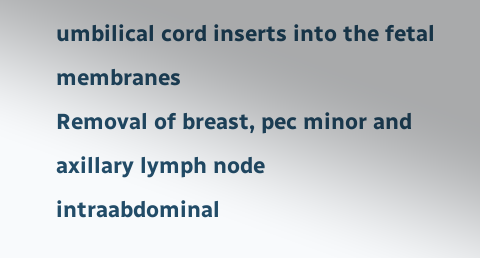umbilical cord inserts into the fetal membranes
Removal of breast, pec minor and axillary lymph node
intraabdominal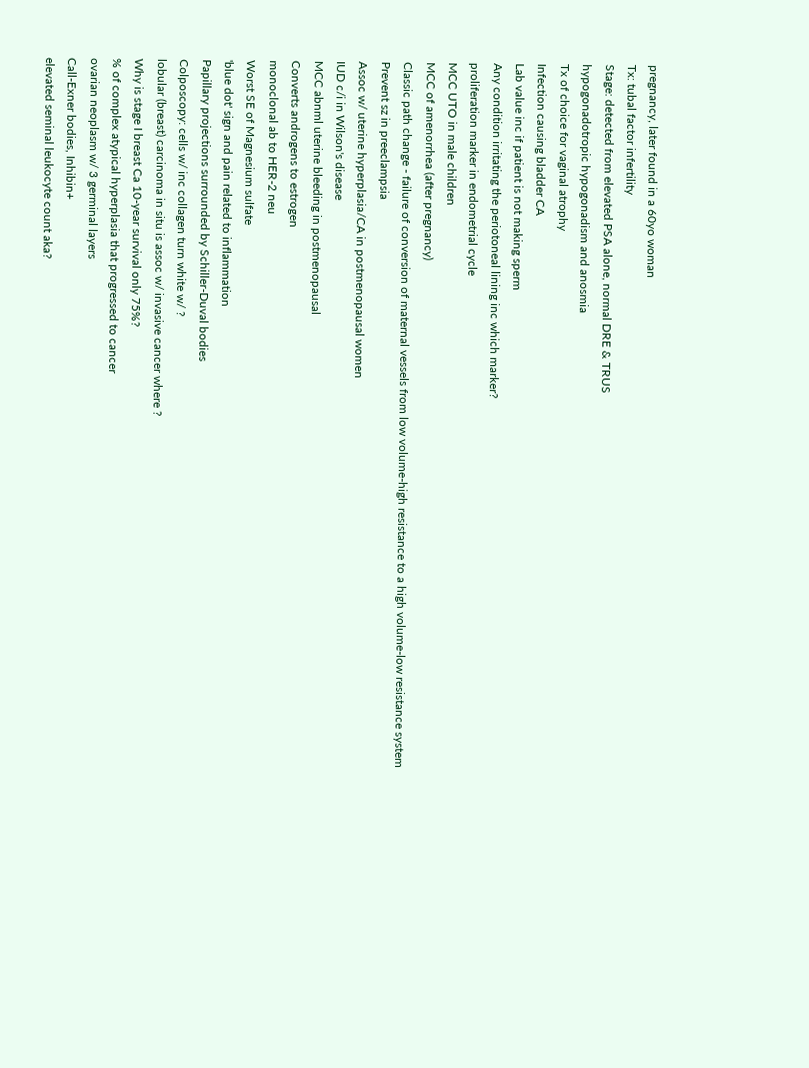pregnancy, later found in a 60yo woman
Tx: tubal factor infertility
Stage: detected from elevated PSA alone, normal DRE & TRUS
hypogonadotropic hypogonadism and anosmia
Tx of choice for vaginal atrophy
Infection causing bladder CA
Lab value inc if patient is not making sperm
Any condition irritating the periotoneal lining inc which marker?
proliferation marker in endometrial cycle
MCC UTO in male children
MCC of amenorrhea (after pregnancy)
Classic path change - failure of conversion of maternal vessels from low volume-high resistance to a high volume-low resistance system
Prevent sz in preeclampsia
Assoc w/ uterine hyperplasia/CA in postmenopausal women
IUD c/i in Wilson's disease
MCC abnml uterine bleeding in postmenopausal
Converts androgens to estrogen
monoclonal ab to HER-2 neu
Worst SE of Magnesium sulfate
'blue dot' sign and pain related to inflammation
Papillary projections surrounded by Schiller-Duval bodies
Colposcopy: cells w/ inc collagen turn white w/ ?
lobular (breast) carcinoma in situ is assoc w/ invasive cancer where ?
Why is stage I breast Ca 10-year survival only 75%?
% of complex atypical hyperplasia that progressed to cancer
ovarian neoplasm w/ 3 germinal layers
Call-Exner bodies, Inhibin+
elevated seminal leukocyte count aka?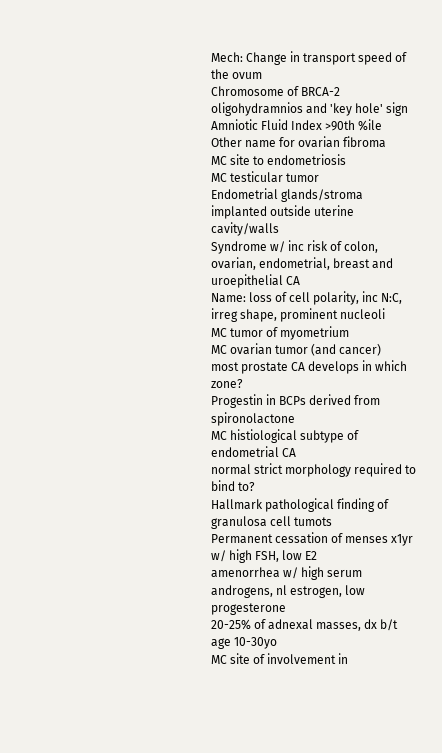Mech: Change in transport speed of the ovum
Chromosome of BRCA-2
oligohydramnios and 'key hole' sign
Amniotic Fluid Index >90th %ile
Other name for ovarian fibroma
MC site to endometriosis
MC testicular tumor
Endometrial glands/stroma implanted outside uterine cavity/walls
Syndrome w/ inc risk of colon, ovarian, endometrial, breast and uroepithelial CA
Name: loss of cell polarity, inc N:C, irreg shape, prominent nucleoli
MC tumor of myometrium
MC ovarian tumor (and cancer)
most prostate CA develops in which zone?
Progestin in BCPs derived from spironolactone
MC histiological subtype of endometrial CA
normal strict morphology required to bind to?
Hallmark pathological finding of granulosa cell tumots
Permanent cessation of menses x1yr w/ high FSH, low E2
amenorrhea w/ high serum androgens, nl estrogen, low progesterone
20-25% of adnexal masses, dx b/t age 10-30yo
MC site of involvement in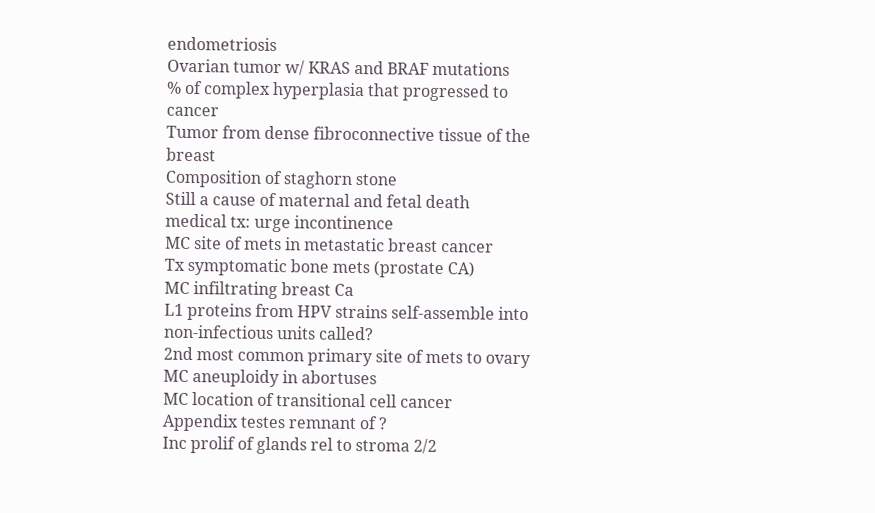endometriosis
Ovarian tumor w/ KRAS and BRAF mutations
% of complex hyperplasia that progressed to cancer
Tumor from dense fibroconnective tissue of the breast
Composition of staghorn stone
Still a cause of maternal and fetal death
medical tx: urge incontinence
MC site of mets in metastatic breast cancer
Tx symptomatic bone mets (prostate CA)
MC infiltrating breast Ca
L1 proteins from HPV strains self-assemble into non-infectious units called?
2nd most common primary site of mets to ovary
MC aneuploidy in abortuses
MC location of transitional cell cancer
Appendix testes remnant of ?
Inc prolif of glands rel to stroma 2/2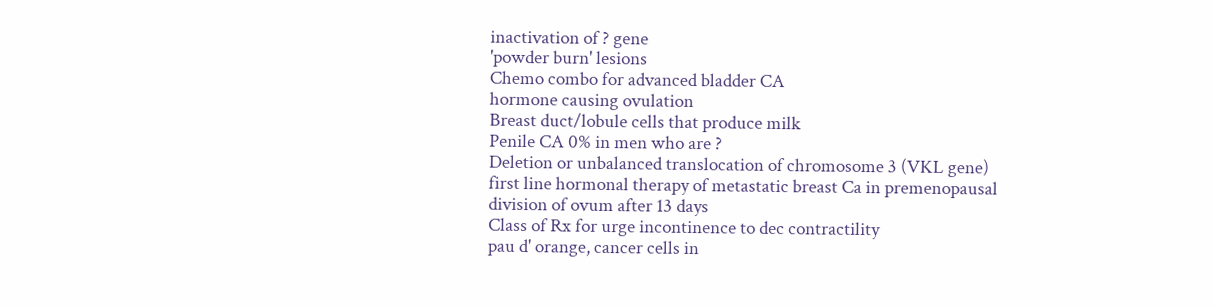inactivation of ? gene
'powder burn' lesions
Chemo combo for advanced bladder CA
hormone causing ovulation
Breast duct/lobule cells that produce milk
Penile CA 0% in men who are ?
Deletion or unbalanced translocation of chromosome 3 (VKL gene)
first line hormonal therapy of metastatic breast Ca in premenopausal
division of ovum after 13 days
Class of Rx for urge incontinence to dec contractility
pau d' orange, cancer cells in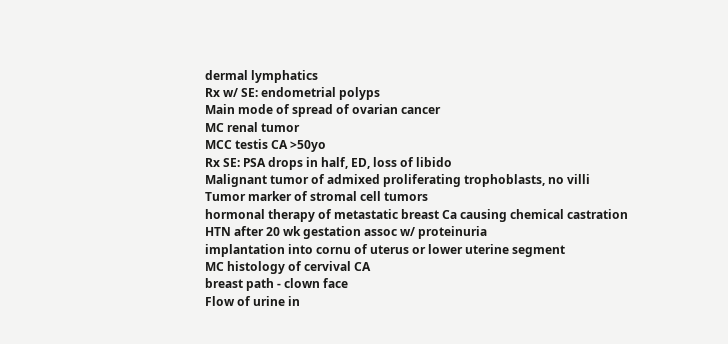dermal lymphatics
Rx w/ SE: endometrial polyps
Main mode of spread of ovarian cancer
MC renal tumor
MCC testis CA >50yo
Rx SE: PSA drops in half, ED, loss of libido
Malignant tumor of admixed proliferating trophoblasts, no villi
Tumor marker of stromal cell tumors
hormonal therapy of metastatic breast Ca causing chemical castration
HTN after 20 wk gestation assoc w/ proteinuria
implantation into cornu of uterus or lower uterine segment
MC histology of cervival CA
breast path - clown face
Flow of urine in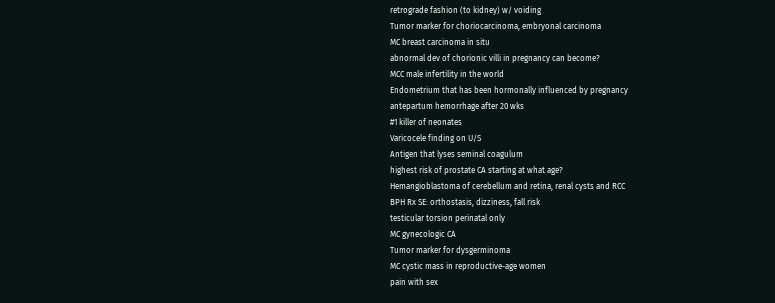retrograde fashion (to kidney) w/ voiding
Tumor marker for choriocarcinoma, embryonal carcinoma
MC breast carcinoma in situ
abnormal dev of chorionic villi in pregnancy can become?
MCC male infertility in the world
Endometrium that has been hormonally influenced by pregnancy
antepartum hemorrhage after 20 wks
#1 killer of neonates
Varicocele finding on U/S
Antigen that lyses seminal coagulum
highest risk of prostate CA starting at what age?
Hemangioblastoma of cerebellum and retina, renal cysts and RCC
BPH Rx SE: orthostasis, dizziness, fall risk
testicular torsion perinatal only
MC gynecologic CA
Tumor marker for dysgerminoma
MC cystic mass in reproductive-age women
pain with sex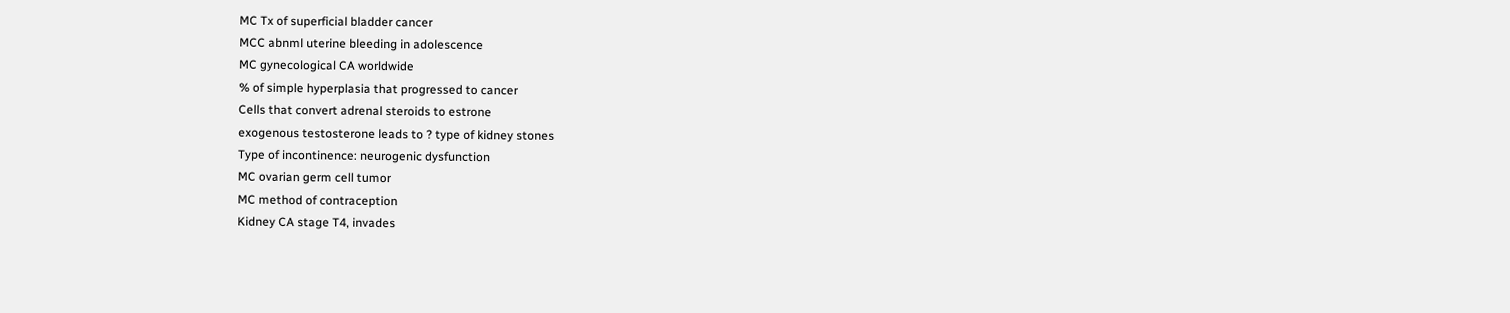MC Tx of superficial bladder cancer
MCC abnml uterine bleeding in adolescence
MC gynecological CA worldwide
% of simple hyperplasia that progressed to cancer
Cells that convert adrenal steroids to estrone
exogenous testosterone leads to ? type of kidney stones
Type of incontinence: neurogenic dysfunction
MC ovarian germ cell tumor
MC method of contraception
Kidney CA stage T4, invades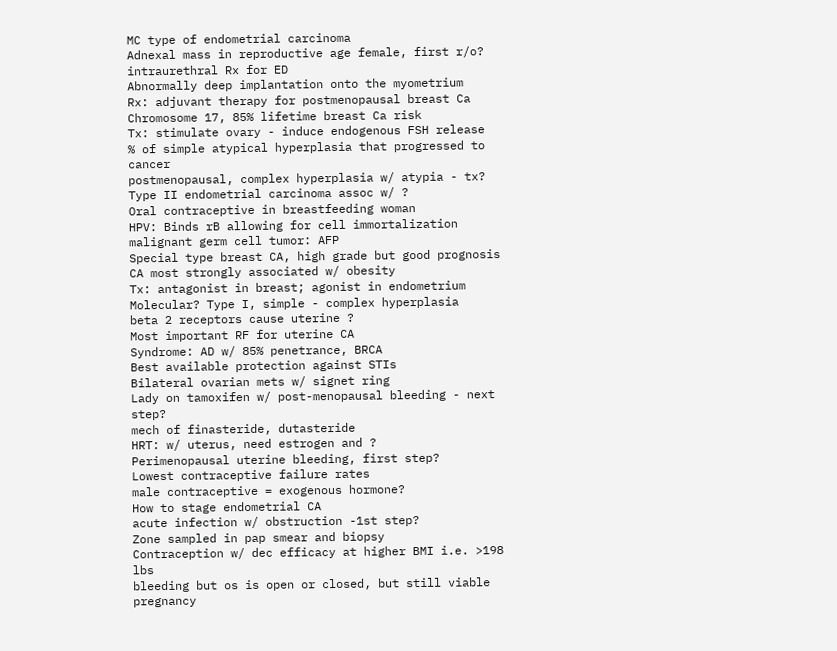MC type of endometrial carcinoma
Adnexal mass in reproductive age female, first r/o?
intraurethral Rx for ED
Abnormally deep implantation onto the myometrium
Rx: adjuvant therapy for postmenopausal breast Ca
Chromosome 17, 85% lifetime breast Ca risk
Tx: stimulate ovary - induce endogenous FSH release
% of simple atypical hyperplasia that progressed to cancer
postmenopausal, complex hyperplasia w/ atypia - tx?
Type II endometrial carcinoma assoc w/ ?
Oral contraceptive in breastfeeding woman
HPV: Binds rB allowing for cell immortalization
malignant germ cell tumor: AFP
Special type breast CA, high grade but good prognosis
CA most strongly associated w/ obesity
Tx: antagonist in breast; agonist in endometrium
Molecular? Type I, simple - complex hyperplasia
beta 2 receptors cause uterine ?
Most important RF for uterine CA
Syndrome: AD w/ 85% penetrance, BRCA
Best available protection against STIs
Bilateral ovarian mets w/ signet ring
Lady on tamoxifen w/ post-menopausal bleeding - next step?
mech of finasteride, dutasteride
HRT: w/ uterus, need estrogen and ?
Perimenopausal uterine bleeding, first step?
Lowest contraceptive failure rates
male contraceptive = exogenous hormone?
How to stage endometrial CA
acute infection w/ obstruction -1st step?
Zone sampled in pap smear and biopsy
Contraception w/ dec efficacy at higher BMI i.e. >198 lbs
bleeding but os is open or closed, but still viable pregnancy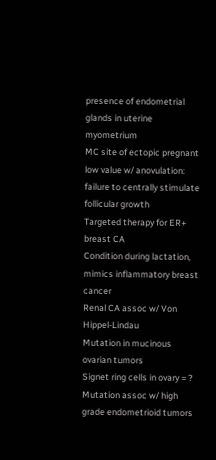presence of endometrial glands in uterine myometrium
MC site of ectopic pregnant
low value w/ anovulation: failure to centrally stimulate follicular growth
Targeted therapy for ER+ breast CA
Condition during lactation, mimics inflammatory breast cancer
Renal CA assoc w/ Von Hippel-Lindau
Mutation in mucinous ovarian tumors
Signet ring cells in ovary = ?
Mutation assoc w/ high grade endometrioid tumors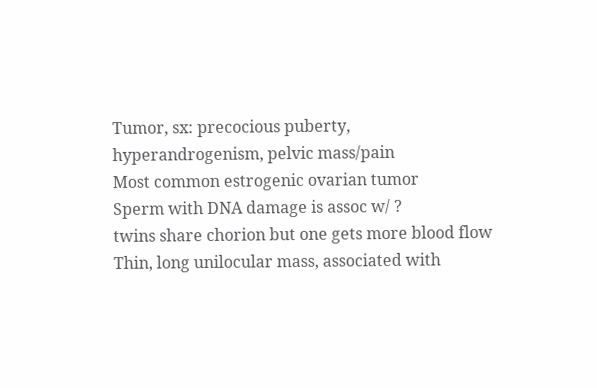Tumor, sx: precocious puberty, hyperandrogenism, pelvic mass/pain
Most common estrogenic ovarian tumor
Sperm with DNA damage is assoc w/ ?
twins share chorion but one gets more blood flow
Thin, long unilocular mass, associated with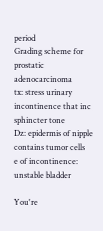period
Grading scheme for prostatic adenocarcinoma
tx: stress urinary incontinence that inc sphincter tone
Dz: epidermis of nipple contains tumor cells
e of incontinence: unstable bladder

You're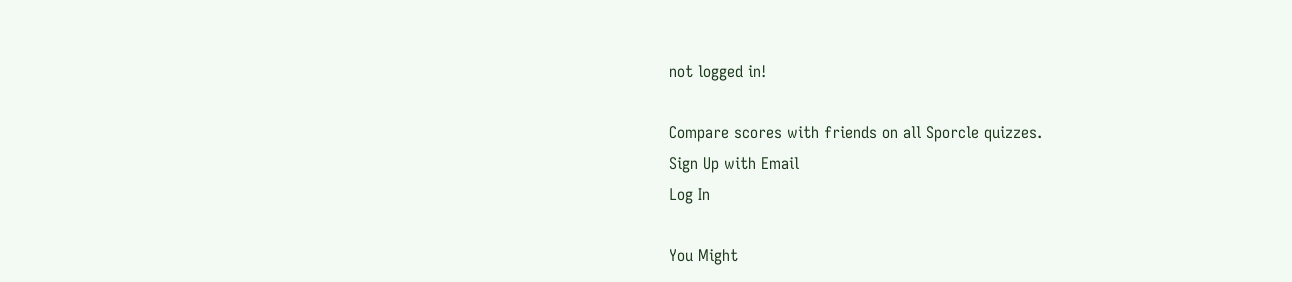not logged in!

Compare scores with friends on all Sporcle quizzes.
Sign Up with Email
Log In

You Might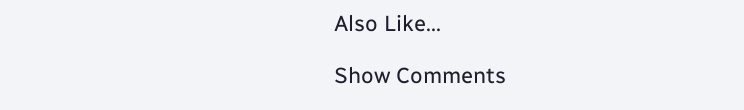Also Like...

Show Comments